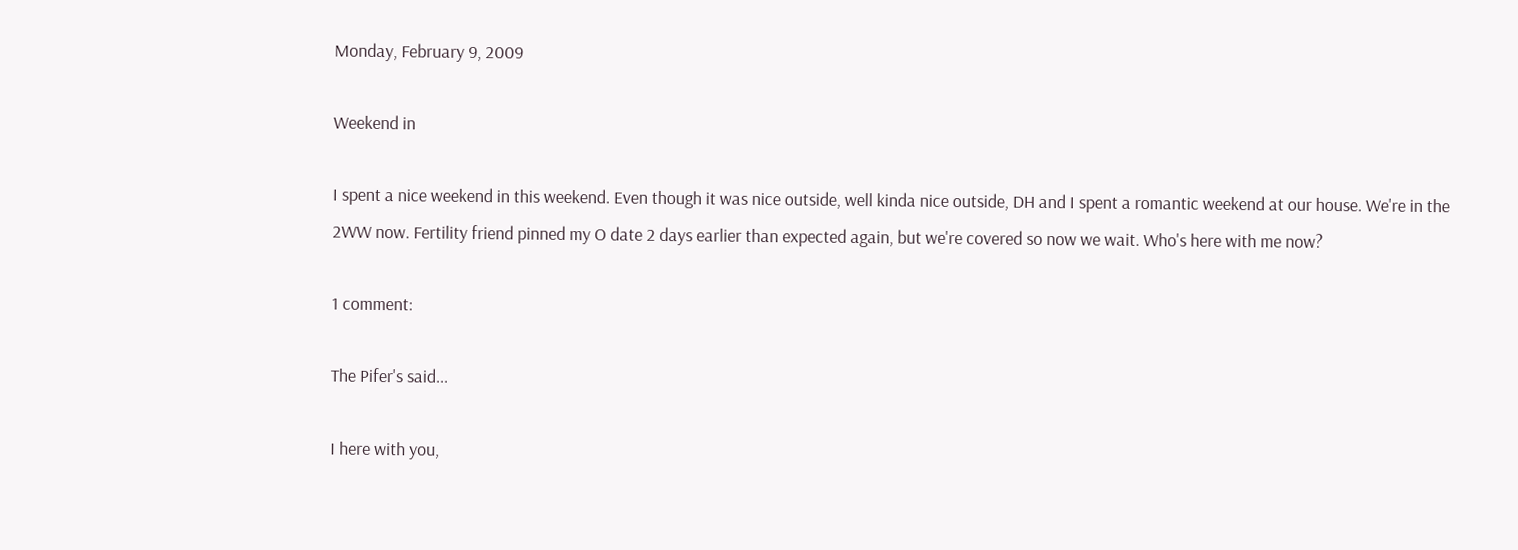Monday, February 9, 2009

Weekend in

I spent a nice weekend in this weekend. Even though it was nice outside, well kinda nice outside, DH and I spent a romantic weekend at our house. We're in the 2WW now. Fertility friend pinned my O date 2 days earlier than expected again, but we're covered so now we wait. Who's here with me now?

1 comment:

The Pifer's said...

I here with you,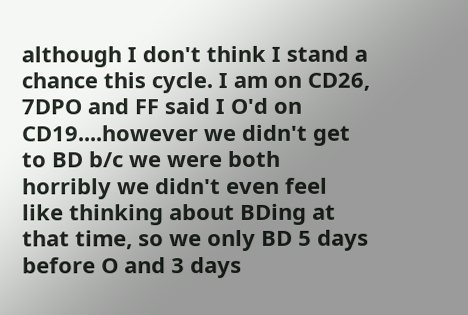although I don't think I stand a chance this cycle. I am on CD26, 7DPO and FF said I O'd on CD19....however we didn't get to BD b/c we were both horribly we didn't even feel like thinking about BDing at that time, so we only BD 5 days before O and 3 days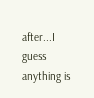after...I guess anything is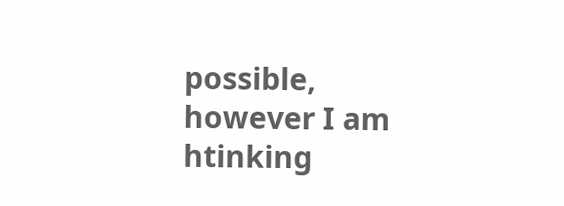possible, however I am htinking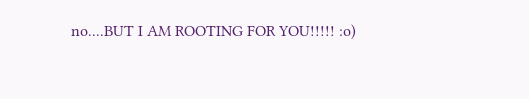no....BUT I AM ROOTING FOR YOU!!!!! :o)